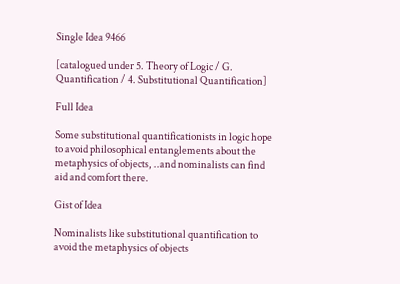Single Idea 9466

[catalogued under 5. Theory of Logic / G. Quantification / 4. Substitutional Quantification]

Full Idea

Some substitutional quantificationists in logic hope to avoid philosophical entanglements about the metaphysics of objects, ..and nominalists can find aid and comfort there.

Gist of Idea

Nominalists like substitutional quantification to avoid the metaphysics of objects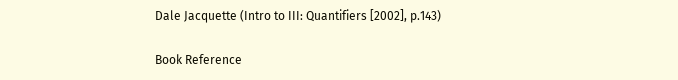Dale Jacquette (Intro to III: Quantifiers [2002], p.143)

Book Reference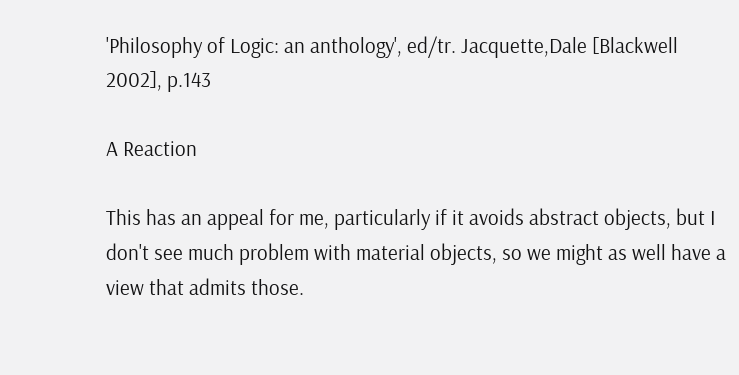'Philosophy of Logic: an anthology', ed/tr. Jacquette,Dale [Blackwell 2002], p.143

A Reaction

This has an appeal for me, particularly if it avoids abstract objects, but I don't see much problem with material objects, so we might as well have a view that admits those.